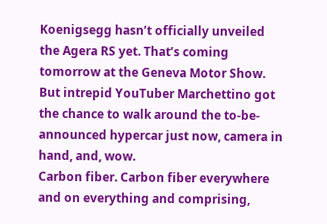Koenigsegg hasn’t officially unveiled the Agera RS yet. That’s coming tomorrow at the Geneva Motor Show.
But intrepid YouTuber Marchettino got the chance to walk around the to-be-announced hypercar just now, camera in hand, and, wow.
Carbon fiber. Carbon fiber everywhere and on everything and comprising,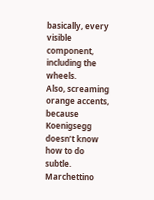basically, every visible component, including the wheels.
Also, screaming orange accents, because Koenigsegg doesn’t know how to do subtle.
Marchettino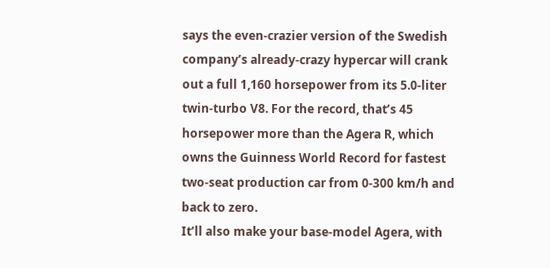says the even-crazier version of the Swedish company’s already-crazy hypercar will crank out a full 1,160 horsepower from its 5.0-liter twin-turbo V8. For the record, that’s 45 horsepower more than the Agera R, which owns the Guinness World Record for fastest two-seat production car from 0-300 km/h and back to zero.
It’ll also make your base-model Agera, with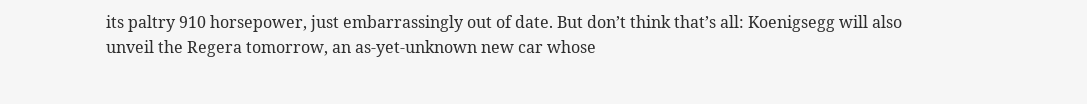its paltry 910 horsepower, just embarrassingly out of date. But don’t think that’s all: Koenigsegg will also unveil the Regera tomorrow, an as-yet-unknown new car whose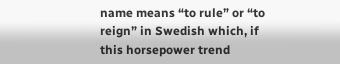name means “to rule” or “to reign” in Swedish which, if this horsepower trend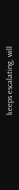keeps escalating, will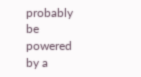probably be powered by a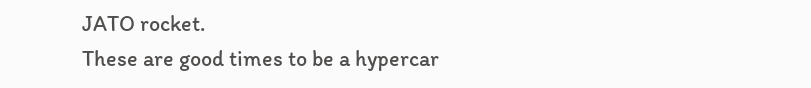JATO rocket.
These are good times to be a hypercar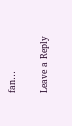fan…

Leave a Reply